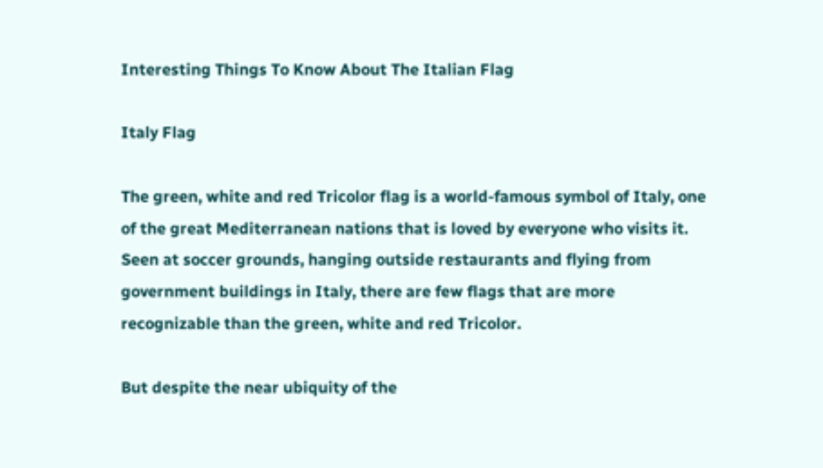Interesting Things To Know About The Italian Flag

Italy Flag

The green, white and red Tricolor flag is a world-famous symbol of Italy, one of the great Mediterranean nations that is loved by everyone who visits it. Seen at soccer grounds, hanging outside restaurants and flying from government buildings in Italy, there are few flags that are more recognizable than the green, white and red Tricolor.

But despite the near ubiquity of the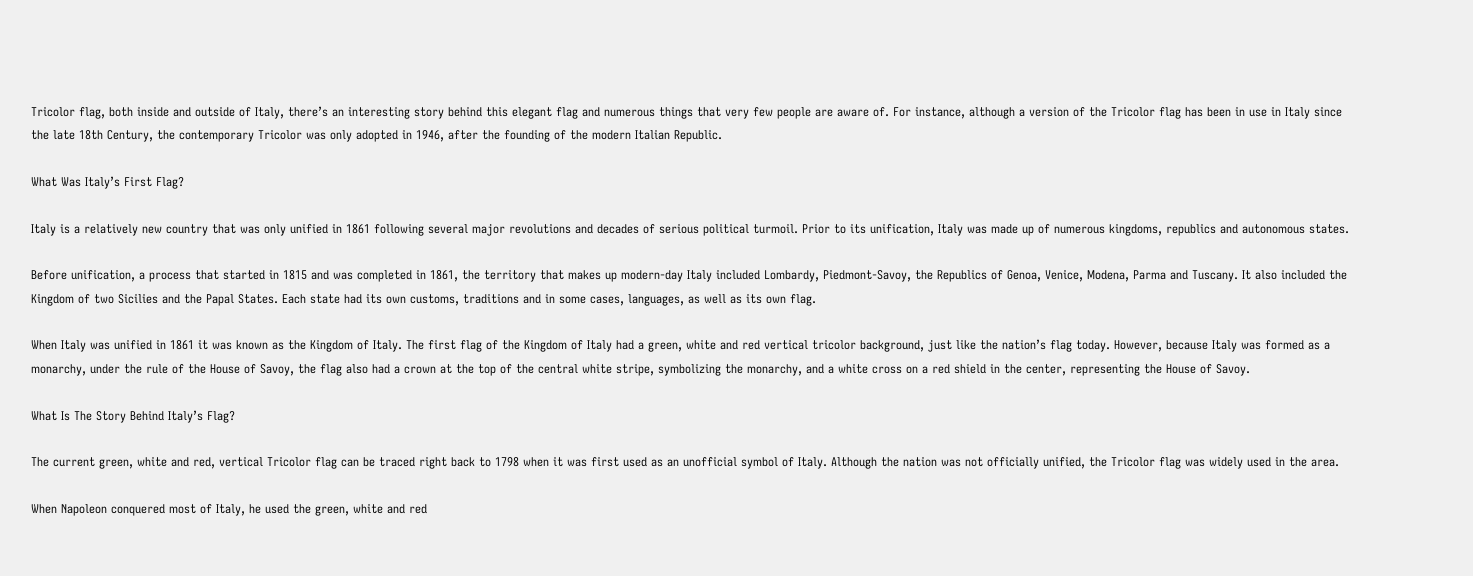Tricolor flag, both inside and outside of Italy, there’s an interesting story behind this elegant flag and numerous things that very few people are aware of. For instance, although a version of the Tricolor flag has been in use in Italy since the late 18th Century, the contemporary Tricolor was only adopted in 1946, after the founding of the modern Italian Republic.

What Was Italy’s First Flag?

Italy is a relatively new country that was only unified in 1861 following several major revolutions and decades of serious political turmoil. Prior to its unification, Italy was made up of numerous kingdoms, republics and autonomous states.

Before unification, a process that started in 1815 and was completed in 1861, the territory that makes up modern-day Italy included Lombardy, Piedmont-Savoy, the Republics of Genoa, Venice, Modena, Parma and Tuscany. It also included the Kingdom of two Sicilies and the Papal States. Each state had its own customs, traditions and in some cases, languages, as well as its own flag.

When Italy was unified in 1861 it was known as the Kingdom of Italy. The first flag of the Kingdom of Italy had a green, white and red vertical tricolor background, just like the nation’s flag today. However, because Italy was formed as a monarchy, under the rule of the House of Savoy, the flag also had a crown at the top of the central white stripe, symbolizing the monarchy, and a white cross on a red shield in the center, representing the House of Savoy.

What Is The Story Behind Italy’s Flag?

The current green, white and red, vertical Tricolor flag can be traced right back to 1798 when it was first used as an unofficial symbol of Italy. Although the nation was not officially unified, the Tricolor flag was widely used in the area.

When Napoleon conquered most of Italy, he used the green, white and red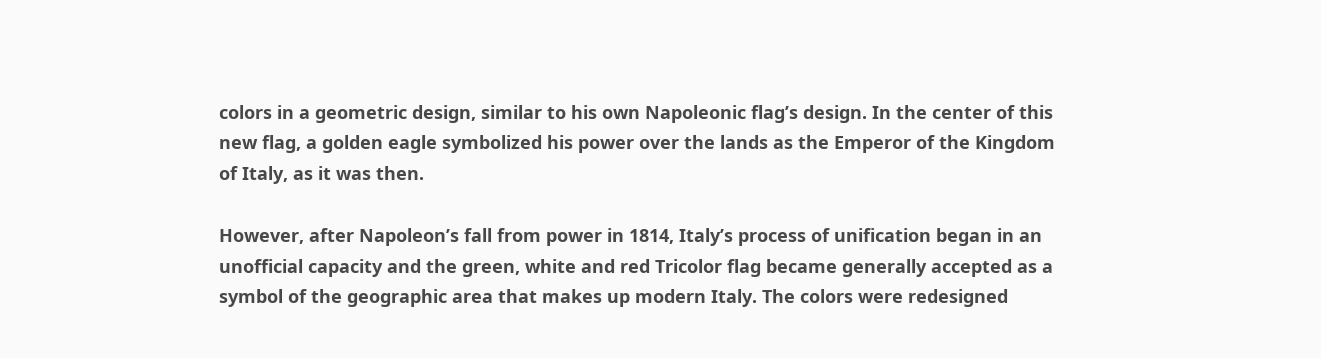colors in a geometric design, similar to his own Napoleonic flag’s design. In the center of this new flag, a golden eagle symbolized his power over the lands as the Emperor of the Kingdom of Italy, as it was then.

However, after Napoleon’s fall from power in 1814, Italy’s process of unification began in an unofficial capacity and the green, white and red Tricolor flag became generally accepted as a symbol of the geographic area that makes up modern Italy. The colors were redesigned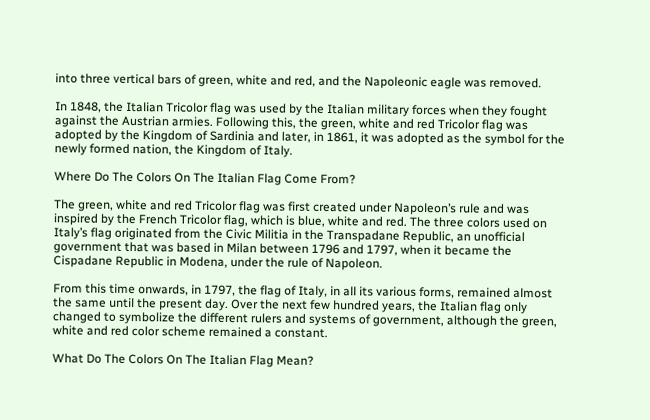into three vertical bars of green, white and red, and the Napoleonic eagle was removed.

In 1848, the Italian Tricolor flag was used by the Italian military forces when they fought against the Austrian armies. Following this, the green, white and red Tricolor flag was adopted by the Kingdom of Sardinia and later, in 1861, it was adopted as the symbol for the newly formed nation, the Kingdom of Italy.

Where Do The Colors On The Italian Flag Come From?

The green, white and red Tricolor flag was first created under Napoleon’s rule and was inspired by the French Tricolor flag, which is blue, white and red. The three colors used on Italy’s flag originated from the Civic Militia in the Transpadane Republic, an unofficial government that was based in Milan between 1796 and 1797, when it became the Cispadane Republic in Modena, under the rule of Napoleon.

From this time onwards, in 1797, the flag of Italy, in all its various forms, remained almost the same until the present day. Over the next few hundred years, the Italian flag only changed to symbolize the different rulers and systems of government, although the green, white and red color scheme remained a constant.

What Do The Colors On The Italian Flag Mean?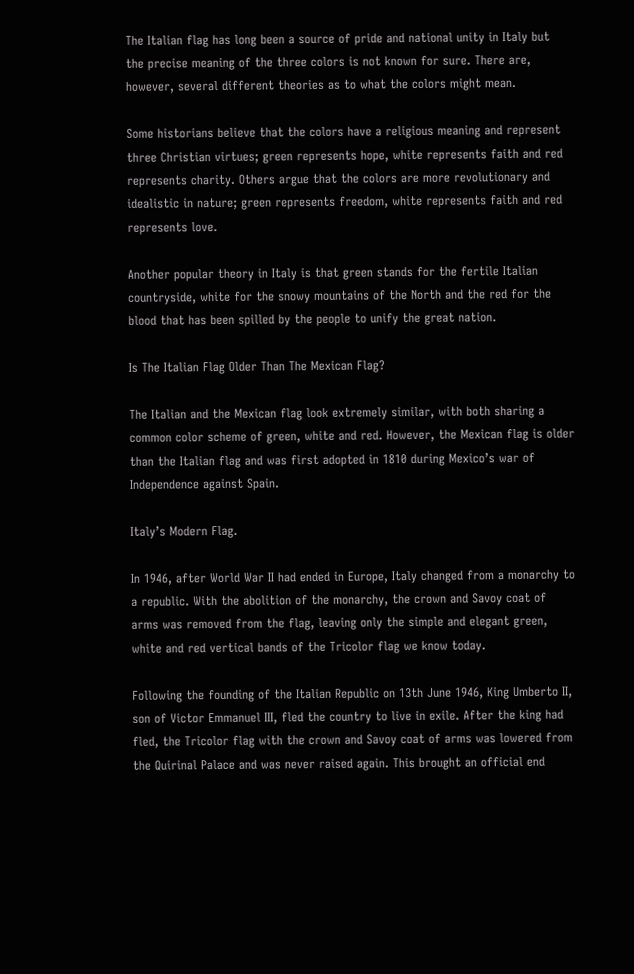The Italian flag has long been a source of pride and national unity in Italy but the precise meaning of the three colors is not known for sure. There are, however, several different theories as to what the colors might mean.

Some historians believe that the colors have a religious meaning and represent three Christian virtues; green represents hope, white represents faith and red represents charity. Others argue that the colors are more revolutionary and idealistic in nature; green represents freedom, white represents faith and red represents love.

Another popular theory in Italy is that green stands for the fertile Italian countryside, white for the snowy mountains of the North and the red for the blood that has been spilled by the people to unify the great nation.

Is The Italian Flag Older Than The Mexican Flag?

The Italian and the Mexican flag look extremely similar, with both sharing a common color scheme of green, white and red. However, the Mexican flag is older than the Italian flag and was first adopted in 1810 during Mexico’s war of Independence against Spain.

Italy’s Modern Flag.

In 1946, after World War II had ended in Europe, Italy changed from a monarchy to a republic. With the abolition of the monarchy, the crown and Savoy coat of arms was removed from the flag, leaving only the simple and elegant green, white and red vertical bands of the Tricolor flag we know today.

Following the founding of the Italian Republic on 13th June 1946, King Umberto II, son of Victor Emmanuel III, fled the country to live in exile. After the king had fled, the Tricolor flag with the crown and Savoy coat of arms was lowered from the Quirinal Palace and was never raised again. This brought an official end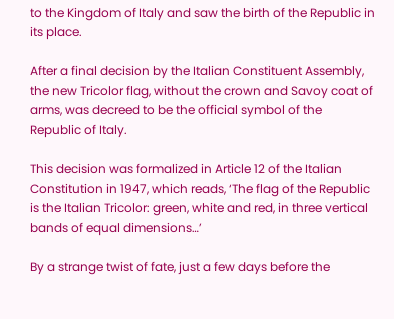to the Kingdom of Italy and saw the birth of the Republic in its place.

After a final decision by the Italian Constituent Assembly, the new Tricolor flag, without the crown and Savoy coat of arms, was decreed to be the official symbol of the Republic of Italy.

This decision was formalized in Article 12 of the Italian Constitution in 1947, which reads, ‘The flag of the Republic is the Italian Tricolor: green, white and red, in three vertical bands of equal dimensions…’

By a strange twist of fate, just a few days before the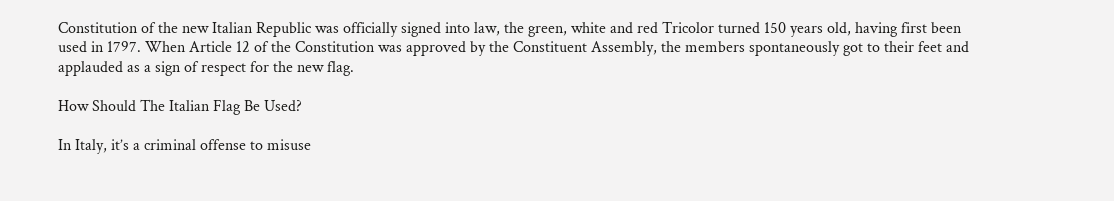Constitution of the new Italian Republic was officially signed into law, the green, white and red Tricolor turned 150 years old, having first been used in 1797. When Article 12 of the Constitution was approved by the Constituent Assembly, the members spontaneously got to their feet and applauded as a sign of respect for the new flag.

How Should The Italian Flag Be Used?

In Italy, it’s a criminal offense to misuse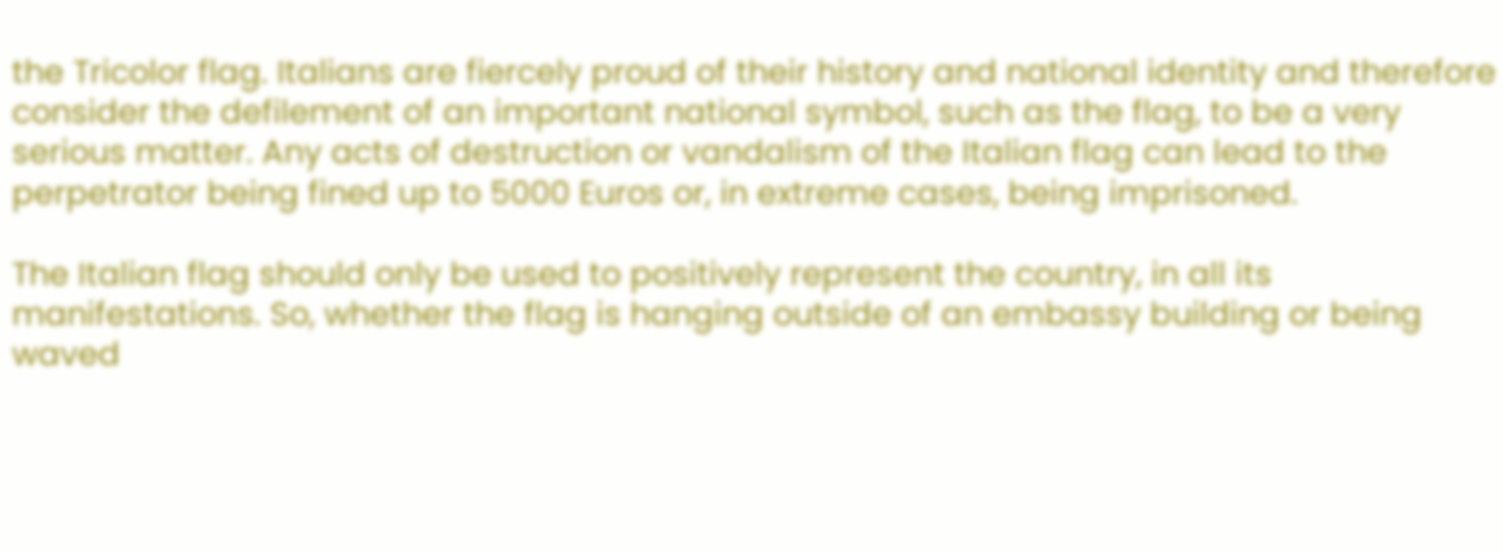the Tricolor flag. Italians are fiercely proud of their history and national identity and therefore consider the defilement of an important national symbol, such as the flag, to be a very serious matter. Any acts of destruction or vandalism of the Italian flag can lead to the perpetrator being fined up to 5000 Euros or, in extreme cases, being imprisoned.

The Italian flag should only be used to positively represent the country, in all its manifestations. So, whether the flag is hanging outside of an embassy building or being waved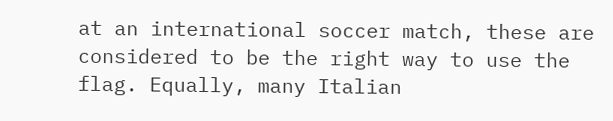at an international soccer match, these are considered to be the right way to use the flag. Equally, many Italian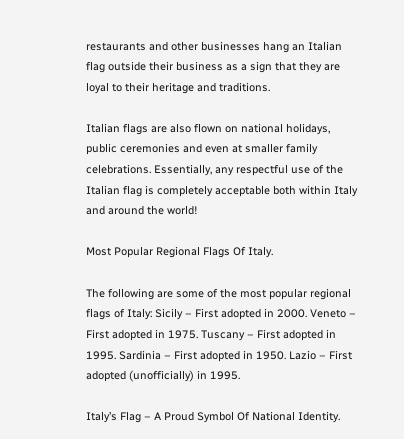restaurants and other businesses hang an Italian flag outside their business as a sign that they are loyal to their heritage and traditions.

Italian flags are also flown on national holidays, public ceremonies and even at smaller family celebrations. Essentially, any respectful use of the Italian flag is completely acceptable both within Italy and around the world!

Most Popular Regional Flags Of Italy.

The following are some of the most popular regional flags of Italy: Sicily – First adopted in 2000. Veneto – First adopted in 1975. Tuscany – First adopted in 1995. Sardinia – First adopted in 1950. Lazio – First adopted (unofficially) in 1995.

Italy’s Flag – A Proud Symbol Of National Identity.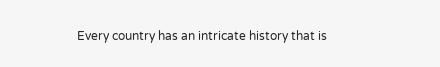Every country has an intricate history that is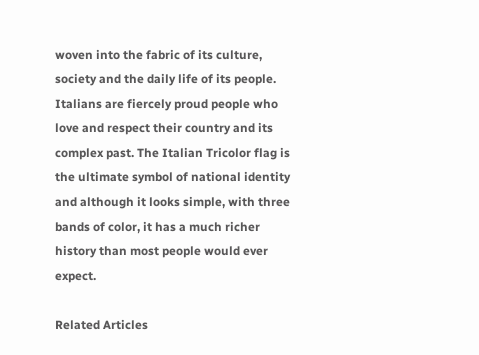woven into the fabric of its culture, society and the daily life of its people. Italians are fiercely proud people who love and respect their country and its complex past. The Italian Tricolor flag is the ultimate symbol of national identity and although it looks simple, with three bands of color, it has a much richer history than most people would ever expect.

Related Articles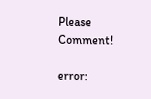Please Comment!

error: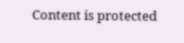Content is protected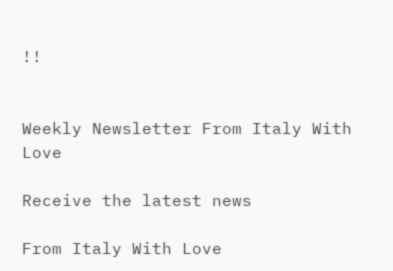!!


Weekly Newsletter From Italy With Love

Receive the latest news

From Italy With Love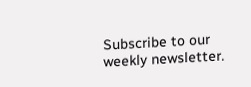Subscribe to our weekly newsletter.